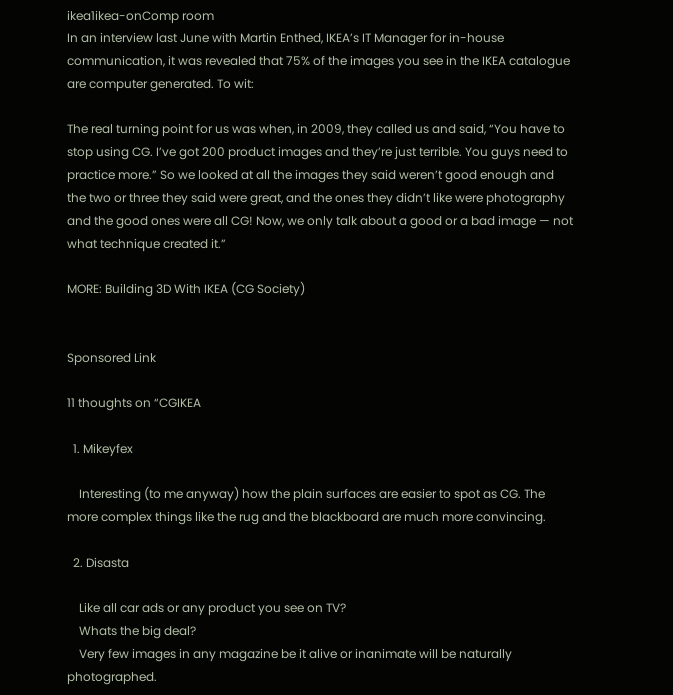ikea1ikea-onComp room
In an interview last June with Martin Enthed, IKEA’s IT Manager for in-house communication, it was revealed that 75% of the images you see in the IKEA catalogue are computer generated. To wit:

The real turning point for us was when, in 2009, they called us and said, “You have to stop using CG. I’ve got 200 product images and they’re just terrible. You guys need to practice more.” So we looked at all the images they said weren’t good enough and the two or three they said were great, and the ones they didn’t like were photography and the good ones were all CG! Now, we only talk about a good or a bad image — not what technique created it.”

MORE: Building 3D With IKEA (CG Society)


Sponsored Link

11 thoughts on “CGIKEA

  1. Mikeyfex

    Interesting (to me anyway) how the plain surfaces are easier to spot as CG. The more complex things like the rug and the blackboard are much more convincing.

  2. Disasta

    Like all car ads or any product you see on TV?
    Whats the big deal?
    Very few images in any magazine be it alive or inanimate will be naturally photographed.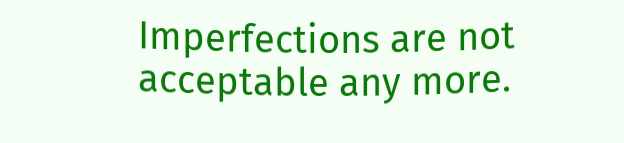Imperfections are not acceptable any more.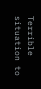Terrible situation to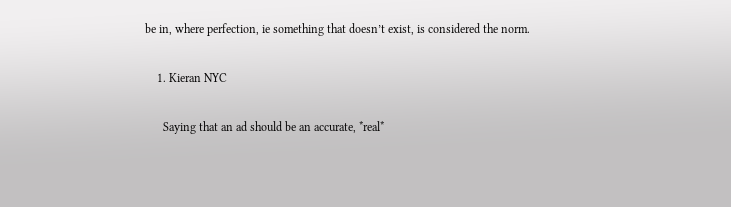be in, where perfection, ie something that doesn’t exist, is considered the norm.

    1. Kieran NYC

      Saying that an ad should be an accurate, *real*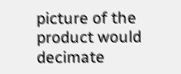picture of the product would decimate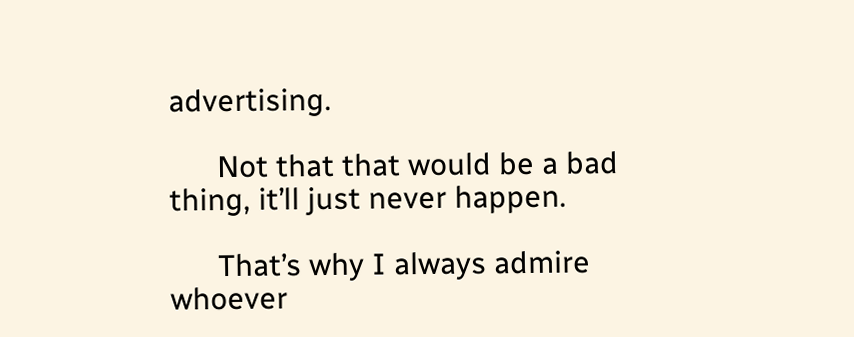advertising.

      Not that that would be a bad thing, it’ll just never happen.

      That’s why I always admire whoever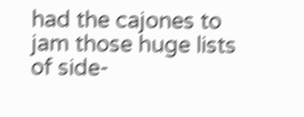had the cajones to jam those huge lists of side-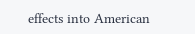effects into American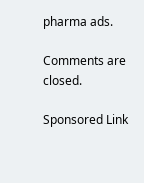pharma ads.

Comments are closed.

Sponsored Link